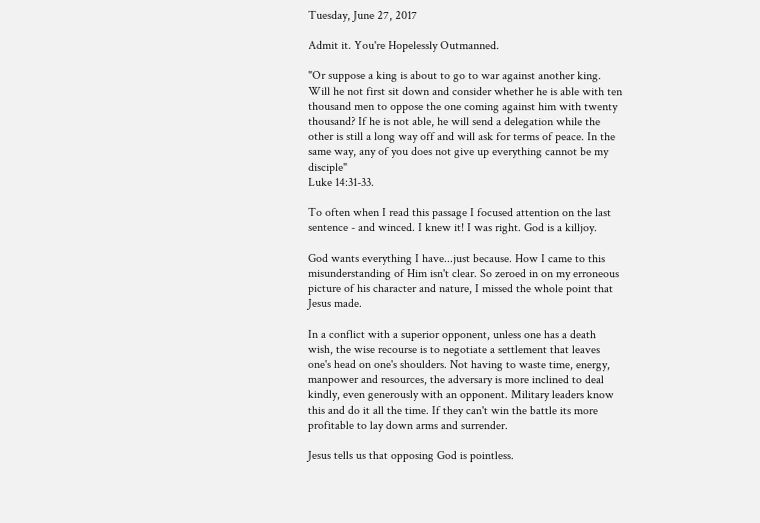Tuesday, June 27, 2017

Admit it. You're Hopelessly Outmanned.

"Or suppose a king is about to go to war against another king. Will he not first sit down and consider whether he is able with ten thousand men to oppose the one coming against him with twenty thousand? If he is not able, he will send a delegation while the other is still a long way off and will ask for terms of peace. In the same way, any of you does not give up everything cannot be my disciple"
Luke 14:31-33.

To often when I read this passage I focused attention on the last sentence - and winced. I knew it! I was right. God is a killjoy.

God wants everything I have...just because. How I came to this misunderstanding of Him isn't clear. So zeroed in on my erroneous picture of his character and nature, I missed the whole point that Jesus made.

In a conflict with a superior opponent, unless one has a death wish, the wise recourse is to negotiate a settlement that leaves one's head on one's shoulders. Not having to waste time, energy, manpower and resources, the adversary is more inclined to deal kindly, even generously with an opponent. Military leaders know this and do it all the time. If they can't win the battle its more profitable to lay down arms and surrender.

Jesus tells us that opposing God is pointless.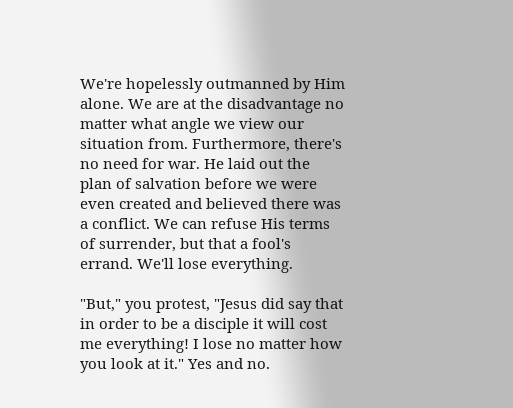We're hopelessly outmanned by Him alone. We are at the disadvantage no matter what angle we view our situation from. Furthermore, there's no need for war. He laid out the plan of salvation before we were even created and believed there was a conflict. We can refuse His terms of surrender, but that a fool's errand. We'll lose everything.

"But," you protest, "Jesus did say that in order to be a disciple it will cost me everything! I lose no matter how you look at it." Yes and no.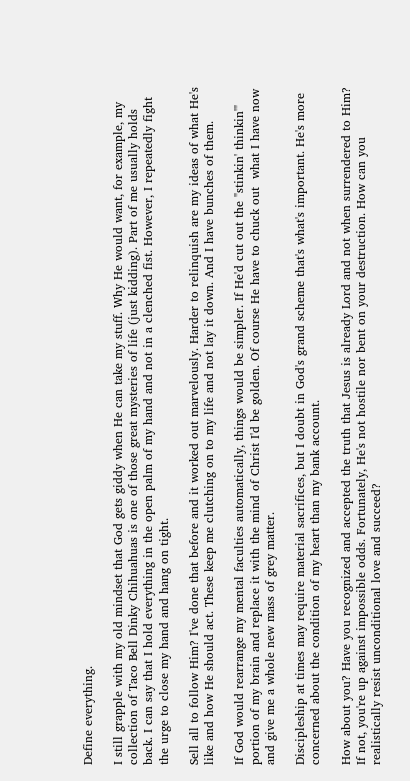Define everything.

I still grapple with my old mindset that God gets giddy when He can take my stuff. Why He would want, for example, my collection of Taco Bell Dinky Chihuahuas is one of those great mysteries of life (just kidding). Part of me usually holds back. I can say that I hold everything in the open palm of my hand and not in a clenched fist. However, I repeatedly fight the urge to close my hand and hang on tight.

Sell all to follow Him? I've done that before and it worked out marvelously. Harder to relinquish are my ideas of what He's like and how He should act. These keep me clutching on to my life and not lay it down. And I have bunches of them.

If God would rearrange my mental faculties automatically, things would be simpler. If He'd cut out the "stinkin' thinkin'" portion of my brain and replace it with the mind of Christ I'd be golden. Of course He have to chuck out  what I have now and give me a whole new mass of grey matter.

Discipleship at times may require material sacrifices, but I doubt in God's grand scheme that's what's important. He's more concerned about the condition of my heart than my bank account.

How about you? Have you recognized and accepted the truth that Jesus is already Lord and not when surrendered to Him? If not, you're up against impossible odds. Fortunately, He's not hostile nor bent on your destruction. How can you realistically resist unconditional love and succeed?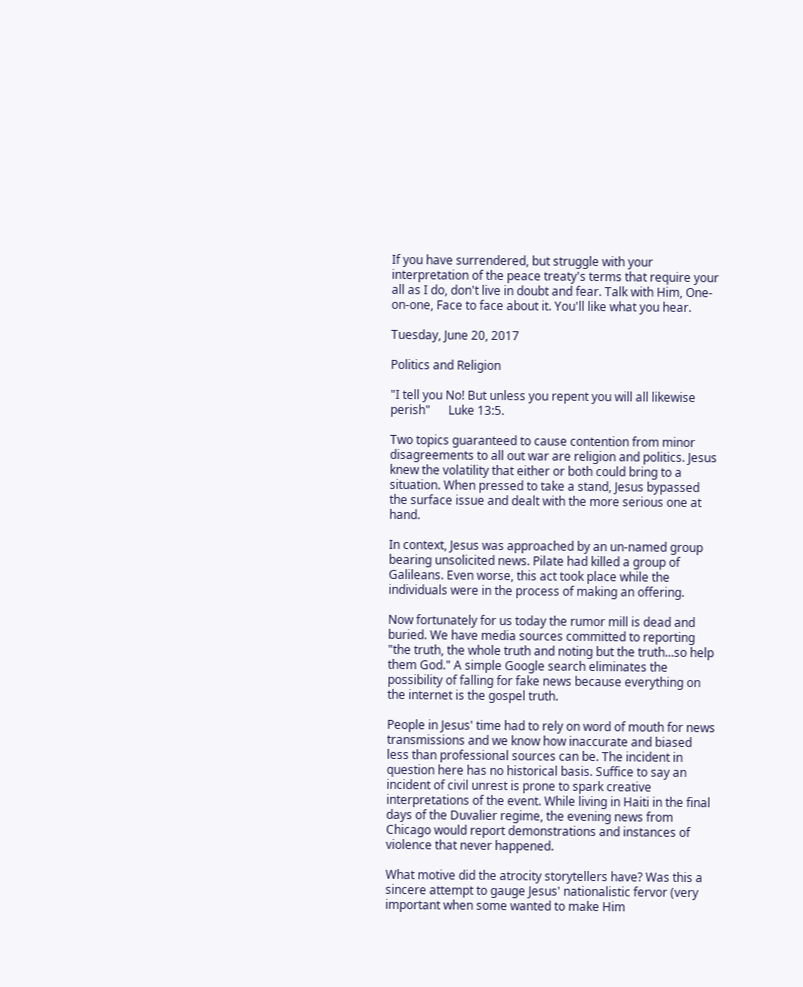If you have surrendered, but struggle with your interpretation of the peace treaty's terms that require your all as I do, don't live in doubt and fear. Talk with Him, One-on-one, Face to face about it. You'll like what you hear.

Tuesday, June 20, 2017

Politics and Religion

"I tell you No! But unless you repent you will all likewise perish"      Luke 13:5.

Two topics guaranteed to cause contention from minor disagreements to all out war are religion and politics. Jesus knew the volatility that either or both could bring to a situation. When pressed to take a stand, Jesus bypassed the surface issue and dealt with the more serious one at hand.

In context, Jesus was approached by an un-named group bearing unsolicited news. Pilate had killed a group of Galileans. Even worse, this act took place while the individuals were in the process of making an offering.

Now fortunately for us today the rumor mill is dead and buried. We have media sources committed to reporting "the truth, the whole truth and noting but the truth...so help them God." A simple Google search eliminates the possibility of falling for fake news because everything on the internet is the gospel truth.

People in Jesus' time had to rely on word of mouth for news transmissions and we know how inaccurate and biased less than professional sources can be. The incident in question here has no historical basis. Suffice to say an incident of civil unrest is prone to spark creative interpretations of the event. While living in Haiti in the final days of the Duvalier regime, the evening news from Chicago would report demonstrations and instances of violence that never happened.

What motive did the atrocity storytellers have? Was this a sincere attempt to gauge Jesus' nationalistic fervor (very important when some wanted to make Him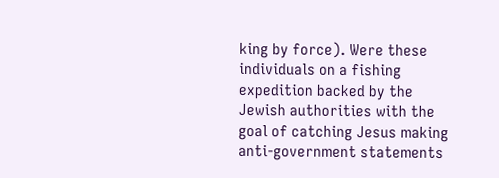king by force). Were these individuals on a fishing expedition backed by the Jewish authorities with the goal of catching Jesus making anti-government statements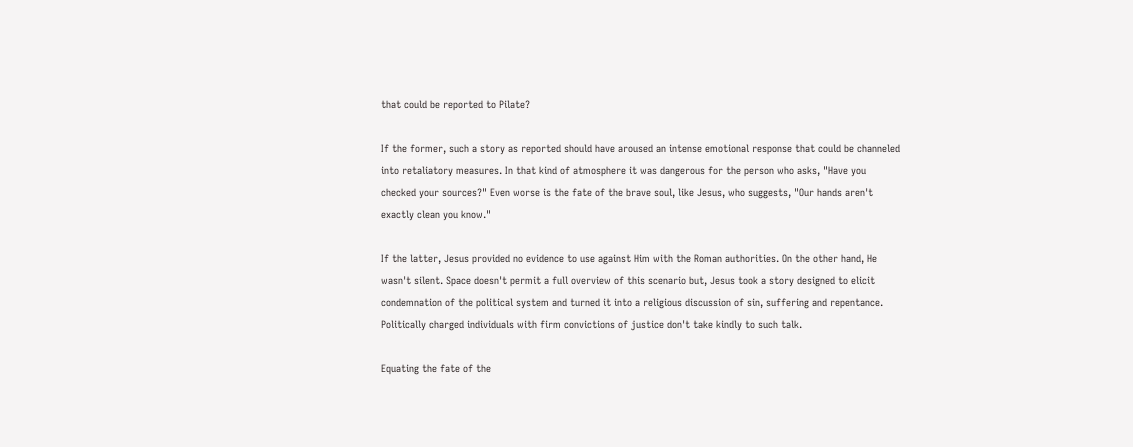that could be reported to Pilate?

If the former, such a story as reported should have aroused an intense emotional response that could be channeled into retaliatory measures. In that kind of atmosphere it was dangerous for the person who asks, "Have you checked your sources?" Even worse is the fate of the brave soul, like Jesus, who suggests, "Our hands aren't exactly clean you know."

If the latter, Jesus provided no evidence to use against Him with the Roman authorities. On the other hand, He wasn't silent. Space doesn't permit a full overview of this scenario but, Jesus took a story designed to elicit condemnation of the political system and turned it into a religious discussion of sin, suffering and repentance. Politically charged individuals with firm convictions of justice don't take kindly to such talk.

Equating the fate of the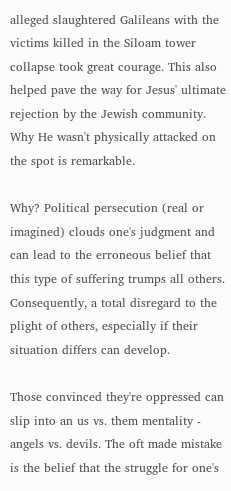alleged slaughtered Galileans with the victims killed in the Siloam tower collapse took great courage. This also helped pave the way for Jesus' ultimate rejection by the Jewish community. Why He wasn't physically attacked on the spot is remarkable.

Why? Political persecution (real or imagined) clouds one's judgment and can lead to the erroneous belief that this type of suffering trumps all others. Consequently, a total disregard to the plight of others, especially if their situation differs can develop.

Those convinced they're oppressed can slip into an us vs. them mentality - angels vs. devils. The oft made mistake is the belief that the struggle for one's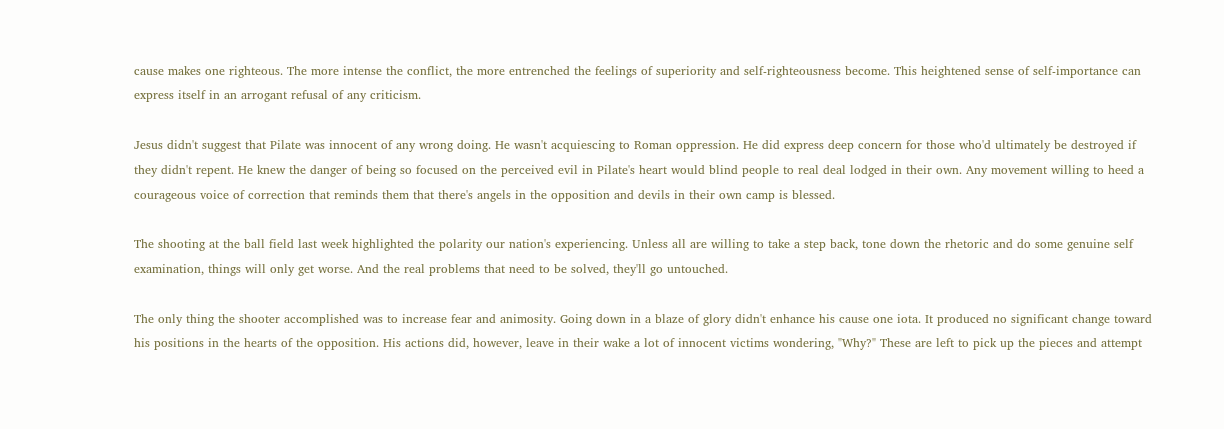cause makes one righteous. The more intense the conflict, the more entrenched the feelings of superiority and self-righteousness become. This heightened sense of self-importance can express itself in an arrogant refusal of any criticism.

Jesus didn't suggest that Pilate was innocent of any wrong doing. He wasn't acquiescing to Roman oppression. He did express deep concern for those who'd ultimately be destroyed if they didn't repent. He knew the danger of being so focused on the perceived evil in Pilate's heart would blind people to real deal lodged in their own. Any movement willing to heed a courageous voice of correction that reminds them that there's angels in the opposition and devils in their own camp is blessed.

The shooting at the ball field last week highlighted the polarity our nation's experiencing. Unless all are willing to take a step back, tone down the rhetoric and do some genuine self examination, things will only get worse. And the real problems that need to be solved, they'll go untouched.

The only thing the shooter accomplished was to increase fear and animosity. Going down in a blaze of glory didn't enhance his cause one iota. It produced no significant change toward his positions in the hearts of the opposition. His actions did, however, leave in their wake a lot of innocent victims wondering, "Why?" These are left to pick up the pieces and attempt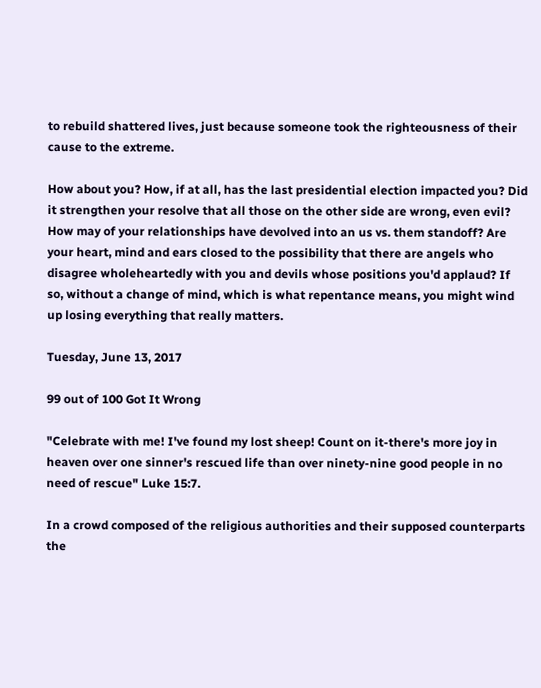to rebuild shattered lives, just because someone took the righteousness of their cause to the extreme.

How about you? How, if at all, has the last presidential election impacted you? Did it strengthen your resolve that all those on the other side are wrong, even evil? How may of your relationships have devolved into an us vs. them standoff? Are your heart, mind and ears closed to the possibility that there are angels who disagree wholeheartedly with you and devils whose positions you'd applaud? If so, without a change of mind, which is what repentance means, you might wind up losing everything that really matters.

Tuesday, June 13, 2017

99 out of 100 Got It Wrong

"Celebrate with me! I've found my lost sheep! Count on it-there's more joy in heaven over one sinner's rescued life than over ninety-nine good people in no need of rescue" Luke 15:7.

In a crowd composed of the religious authorities and their supposed counterparts the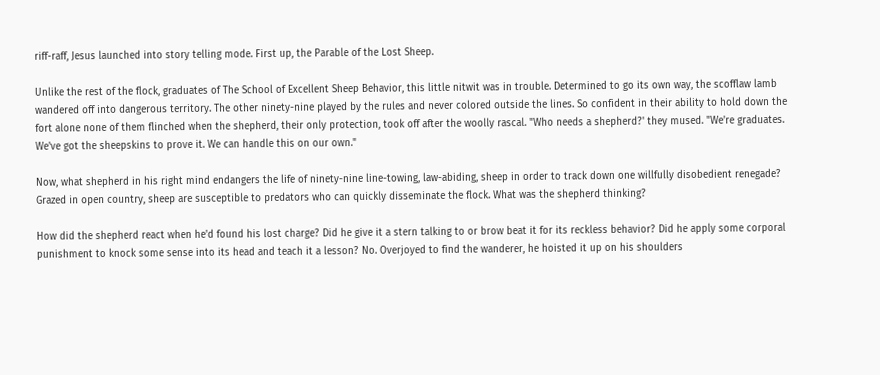riff-raff, Jesus launched into story telling mode. First up, the Parable of the Lost Sheep.

Unlike the rest of the flock, graduates of The School of Excellent Sheep Behavior, this little nitwit was in trouble. Determined to go its own way, the scofflaw lamb wandered off into dangerous territory. The other ninety-nine played by the rules and never colored outside the lines. So confident in their ability to hold down the fort alone none of them flinched when the shepherd, their only protection, took off after the woolly rascal. "Who needs a shepherd?' they mused. "We're graduates. We've got the sheepskins to prove it. We can handle this on our own."

Now, what shepherd in his right mind endangers the life of ninety-nine line-towing, law-abiding, sheep in order to track down one willfully disobedient renegade? Grazed in open country, sheep are susceptible to predators who can quickly disseminate the flock. What was the shepherd thinking?

How did the shepherd react when he'd found his lost charge? Did he give it a stern talking to or brow beat it for its reckless behavior? Did he apply some corporal punishment to knock some sense into its head and teach it a lesson? No. Overjoyed to find the wanderer, he hoisted it up on his shoulders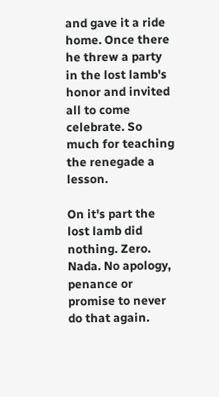and gave it a ride home. Once there he threw a party in the lost lamb's honor and invited all to come celebrate. So much for teaching the renegade a lesson.

On it's part the lost lamb did nothing. Zero. Nada. No apology, penance or promise to never do that again.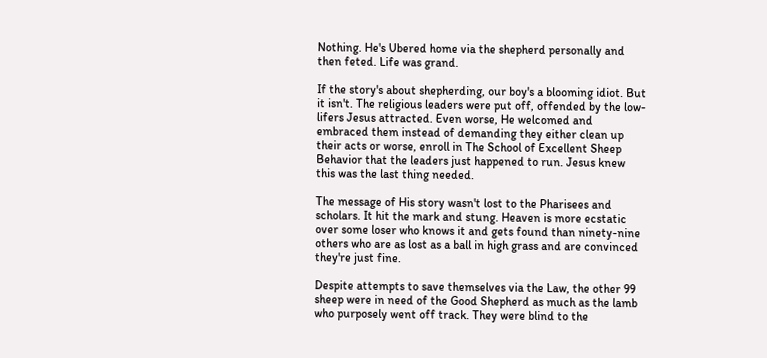Nothing. He's Ubered home via the shepherd personally and then feted. Life was grand.

If the story's about shepherding, our boy's a blooming idiot. But it isn't. The religious leaders were put off, offended by the low-lifers Jesus attracted. Even worse, He welcomed and embraced them instead of demanding they either clean up their acts or worse, enroll in The School of Excellent Sheep Behavior that the leaders just happened to run. Jesus knew this was the last thing needed.

The message of His story wasn't lost to the Pharisees and scholars. It hit the mark and stung. Heaven is more ecstatic over some loser who knows it and gets found than ninety-nine others who are as lost as a ball in high grass and are convinced they're just fine.

Despite attempts to save themselves via the Law, the other 99 sheep were in need of the Good Shepherd as much as the lamb who purposely went off track. They were blind to the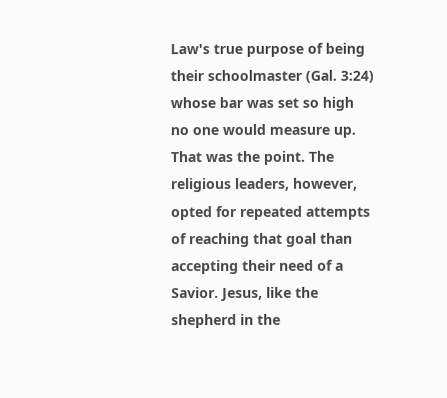Law's true purpose of being their schoolmaster (Gal. 3:24) whose bar was set so high no one would measure up. That was the point. The religious leaders, however, opted for repeated attempts of reaching that goal than accepting their need of a Savior. Jesus, like the shepherd in the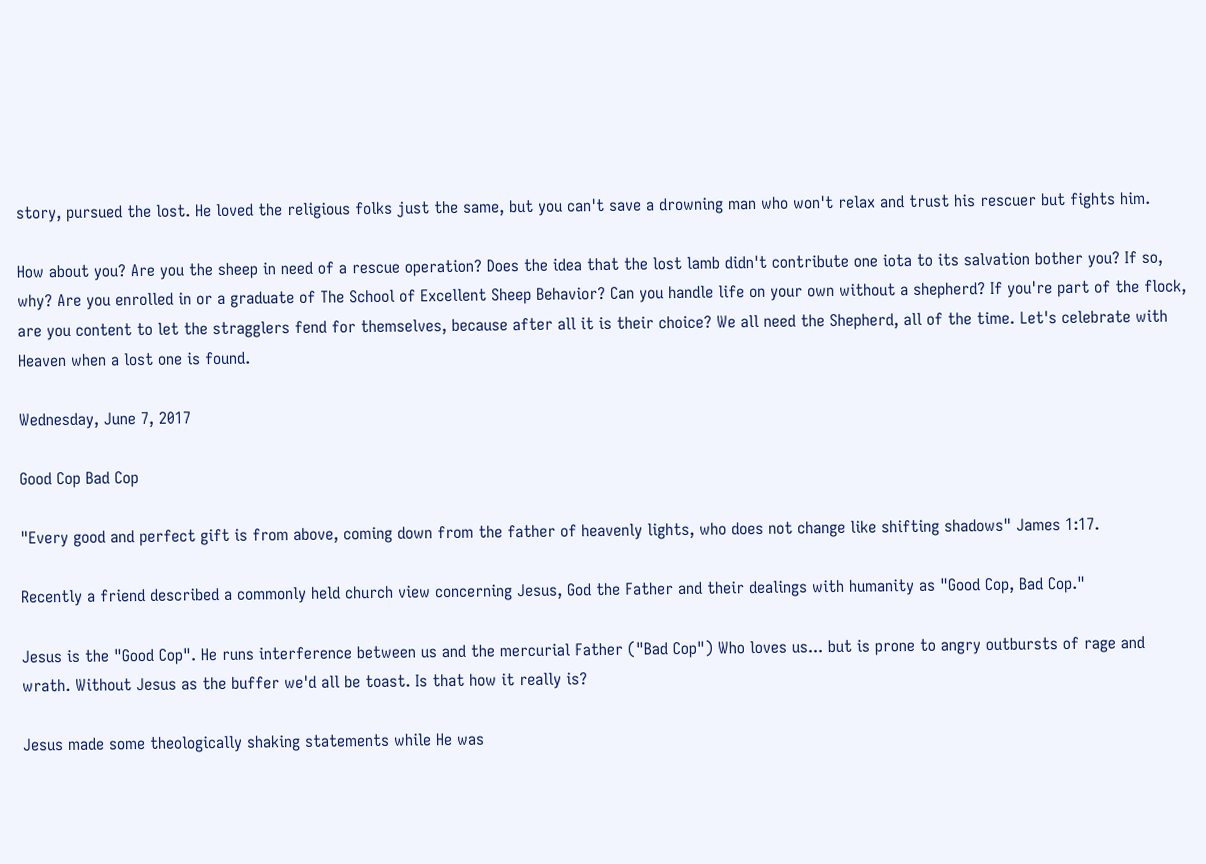story, pursued the lost. He loved the religious folks just the same, but you can't save a drowning man who won't relax and trust his rescuer but fights him.

How about you? Are you the sheep in need of a rescue operation? Does the idea that the lost lamb didn't contribute one iota to its salvation bother you? If so, why? Are you enrolled in or a graduate of The School of Excellent Sheep Behavior? Can you handle life on your own without a shepherd? If you're part of the flock, are you content to let the stragglers fend for themselves, because after all it is their choice? We all need the Shepherd, all of the time. Let's celebrate with Heaven when a lost one is found.

Wednesday, June 7, 2017

Good Cop Bad Cop

"Every good and perfect gift is from above, coming down from the father of heavenly lights, who does not change like shifting shadows" James 1:17.

Recently a friend described a commonly held church view concerning Jesus, God the Father and their dealings with humanity as "Good Cop, Bad Cop."

Jesus is the "Good Cop". He runs interference between us and the mercurial Father ("Bad Cop") Who loves us... but is prone to angry outbursts of rage and wrath. Without Jesus as the buffer we'd all be toast. Is that how it really is?

Jesus made some theologically shaking statements while He was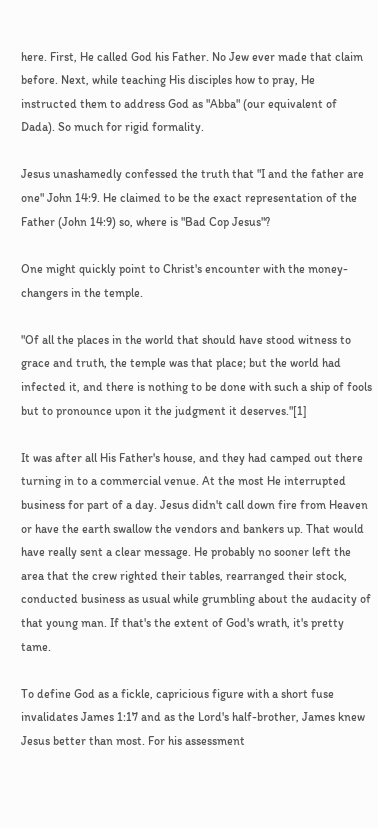here. First, He called God his Father. No Jew ever made that claim before. Next, while teaching His disciples how to pray, He instructed them to address God as "Abba" (our equivalent of Dada). So much for rigid formality.

Jesus unashamedly confessed the truth that "I and the father are one" John 14:9. He claimed to be the exact representation of the Father (John 14:9) so, where is "Bad Cop Jesus"?

One might quickly point to Christ's encounter with the money-changers in the temple.

"Of all the places in the world that should have stood witness to grace and truth, the temple was that place; but the world had infected it, and there is nothing to be done with such a ship of fools but to pronounce upon it the judgment it deserves."[1]

It was after all His Father's house, and they had camped out there turning in to a commercial venue. At the most He interrupted business for part of a day. Jesus didn't call down fire from Heaven or have the earth swallow the vendors and bankers up. That would have really sent a clear message. He probably no sooner left the area that the crew righted their tables, rearranged their stock, conducted business as usual while grumbling about the audacity of that young man. If that's the extent of God's wrath, it's pretty tame.

To define God as a fickle, capricious figure with a short fuse invalidates James 1:17 and as the Lord's half-brother, James knew Jesus better than most. For his assessment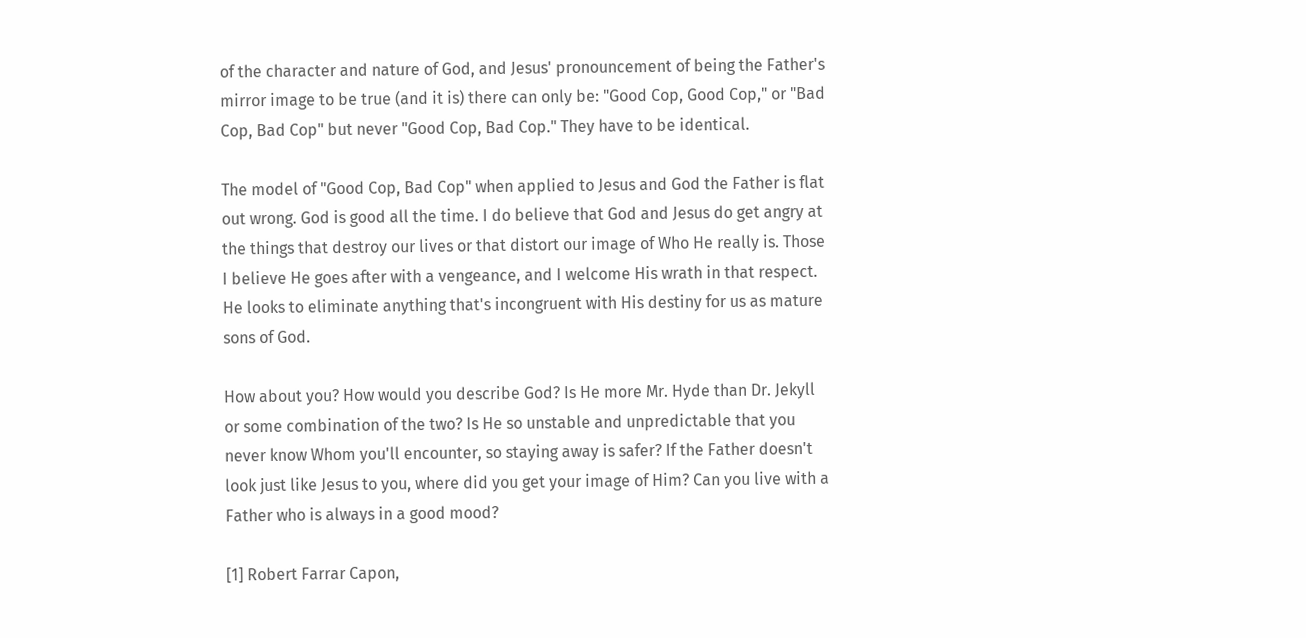of the character and nature of God, and Jesus' pronouncement of being the Father's mirror image to be true (and it is) there can only be: "Good Cop, Good Cop," or "Bad Cop, Bad Cop" but never "Good Cop, Bad Cop." They have to be identical.

The model of "Good Cop, Bad Cop" when applied to Jesus and God the Father is flat out wrong. God is good all the time. I do believe that God and Jesus do get angry at the things that destroy our lives or that distort our image of Who He really is. Those I believe He goes after with a vengeance, and I welcome His wrath in that respect. He looks to eliminate anything that's incongruent with His destiny for us as mature sons of God.

How about you? How would you describe God? Is He more Mr. Hyde than Dr. Jekyll or some combination of the two? Is He so unstable and unpredictable that you never know Whom you'll encounter, so staying away is safer? If the Father doesn't look just like Jesus to you, where did you get your image of Him? Can you live with a Father who is always in a good mood?

[1] Robert Farrar Capon,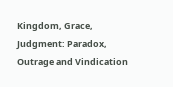Kingdom, Grace, Judgment: Paradox, Outrage and Vindication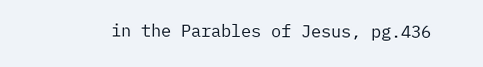in the Parables of Jesus, pg.436